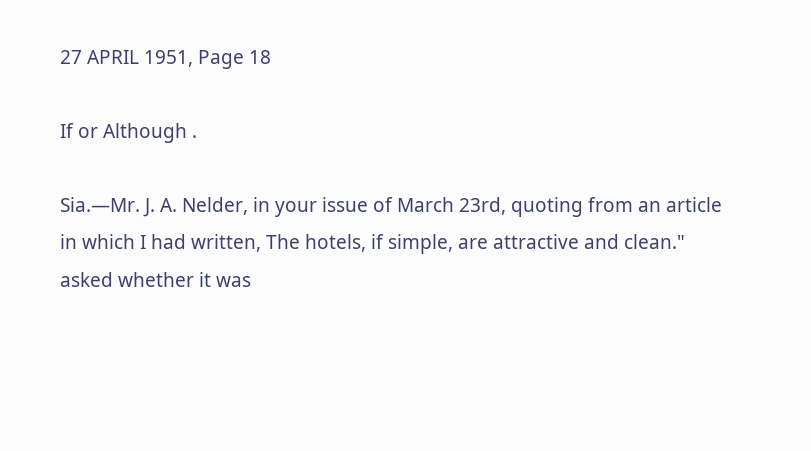27 APRIL 1951, Page 18

If or Although .

Sia.—Mr. J. A. Nelder, in your issue of March 23rd, quoting from an article in which I had written, The hotels, if simple, are attractive and clean." asked whether it was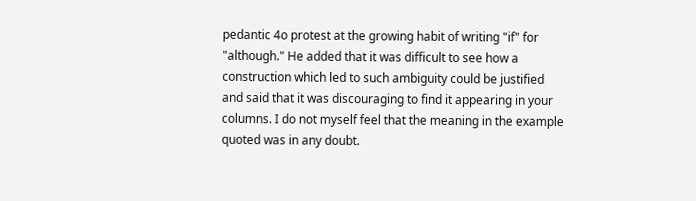pedantic 4o protest at the growing habit of writing "if" for "although." He added that it was difficult to see how a construction which led to such ambiguity could be justified and said that it was discouraging to find it appearing in your columns. I do not myself feel that the meaning in the example quoted was in any doubt.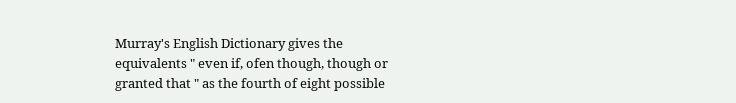Murray's English Dictionary gives the equivalents " even if, ofen though, though or granted that " as the fourth of eight possible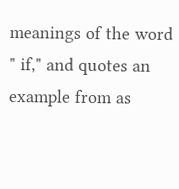meanings of the word " if," and quotes an example from as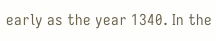early as the year 1340. In the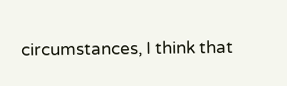circumstances, I think that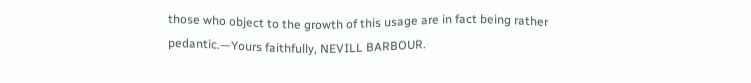those who object to the growth of this usage are in fact being rather pedantic.—Yours faithfully, NEVILL BARBOUR.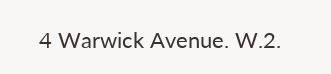4 Warwick Avenue. W.2.